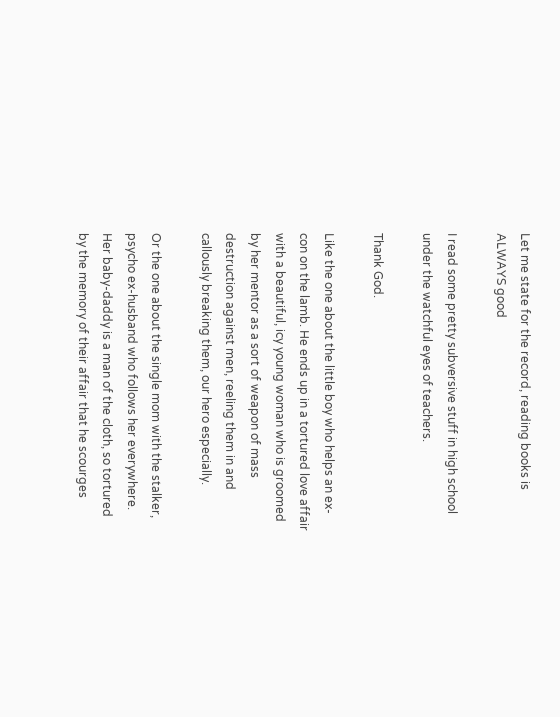Let me state for the record, reading books is ALWAYS good

I read some pretty subversive stuff in high school under the watchful eyes of teachers.

Thank God.

Like the one about the little boy who helps an ex-con on the lamb. He ends up in a tortured love affair with a beautiful, icy young woman who is groomed by her mentor as a sort of weapon of mass destruction against men, reeling them in and callously breaking them, our hero especially.

Or the one about the single mom with the stalker, psycho ex-husband who follows her everywhere. Her baby-daddy is a man of the cloth, so tortured by the memory of their affair that he scourges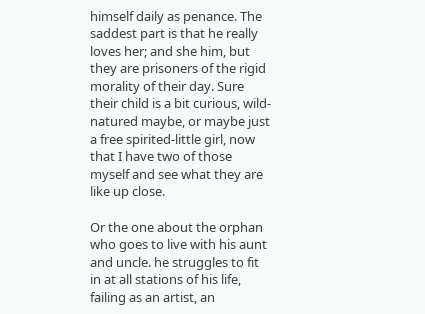himself daily as penance. The saddest part is that he really loves her; and she him, but they are prisoners of the rigid morality of their day. Sure their child is a bit curious, wild-natured maybe, or maybe just a free spirited-little girl, now that I have two of those myself and see what they are like up close.

Or the one about the orphan who goes to live with his aunt and uncle. he struggles to fit in at all stations of his life, failing as an artist, an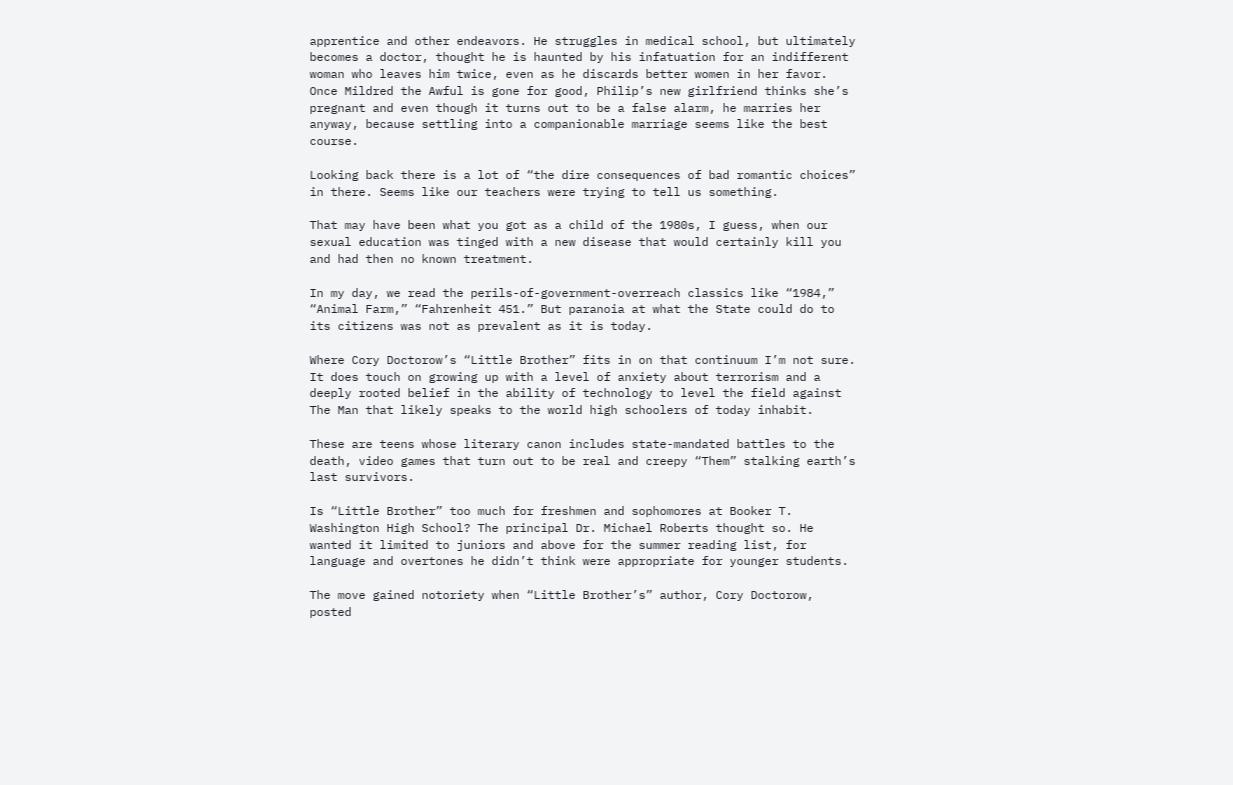apprentice and other endeavors. He struggles in medical school, but ultimately becomes a doctor, thought he is haunted by his infatuation for an indifferent woman who leaves him twice, even as he discards better women in her favor. Once Mildred the Awful is gone for good, Philip’s new girlfriend thinks she’s pregnant and even though it turns out to be a false alarm, he marries her anyway, because settling into a companionable marriage seems like the best course.

Looking back there is a lot of “the dire consequences of bad romantic choices” in there. Seems like our teachers were trying to tell us something.

That may have been what you got as a child of the 1980s, I guess, when our sexual education was tinged with a new disease that would certainly kill you and had then no known treatment.

In my day, we read the perils-of-government-overreach classics like “1984,” “Animal Farm,” “Fahrenheit 451.” But paranoia at what the State could do to its citizens was not as prevalent as it is today.

Where Cory Doctorow’s “Little Brother” fits in on that continuum I’m not sure. It does touch on growing up with a level of anxiety about terrorism and a deeply rooted belief in the ability of technology to level the field against The Man that likely speaks to the world high schoolers of today inhabit.

These are teens whose literary canon includes state-mandated battles to the death, video games that turn out to be real and creepy “Them” stalking earth’s last survivors.

Is “Little Brother” too much for freshmen and sophomores at Booker T. Washington High School? The principal Dr. Michael Roberts thought so. He wanted it limited to juniors and above for the summer reading list, for language and overtones he didn’t think were appropriate for younger students.

The move gained notoriety when “Little Brother’s” author, Cory Doctorow, posted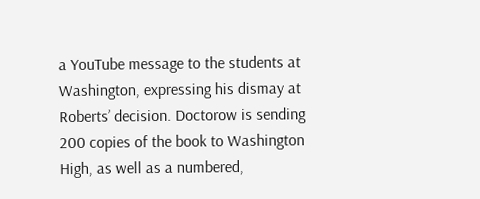a YouTube message to the students at Washington, expressing his dismay at Roberts’ decision. Doctorow is sending 200 copies of the book to Washington High, as well as a numbered,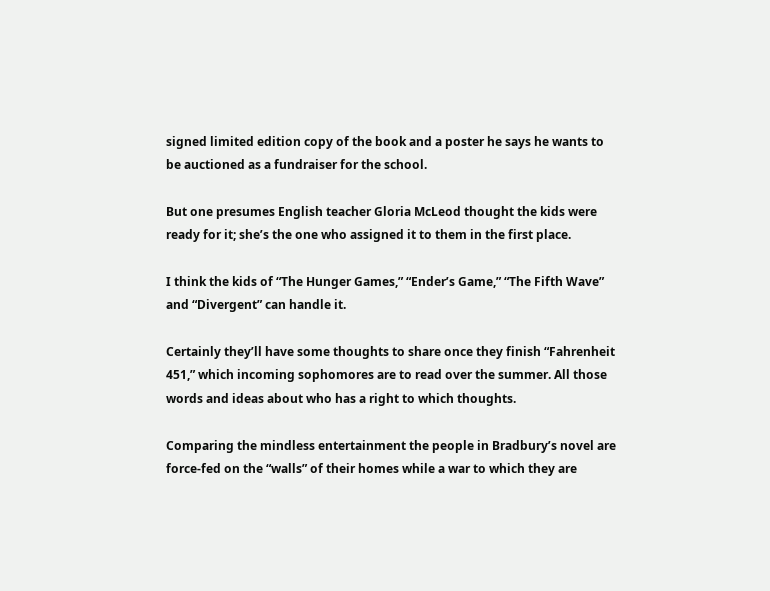signed limited edition copy of the book and a poster he says he wants to be auctioned as a fundraiser for the school.

But one presumes English teacher Gloria McLeod thought the kids were ready for it; she’s the one who assigned it to them in the first place.

I think the kids of “The Hunger Games,” “Ender’s Game,” “The Fifth Wave” and “Divergent” can handle it.

Certainly they’ll have some thoughts to share once they finish “Fahrenheit 451,” which incoming sophomores are to read over the summer. All those words and ideas about who has a right to which thoughts.

Comparing the mindless entertainment the people in Bradbury’s novel are force-fed on the “walls” of their homes while a war to which they are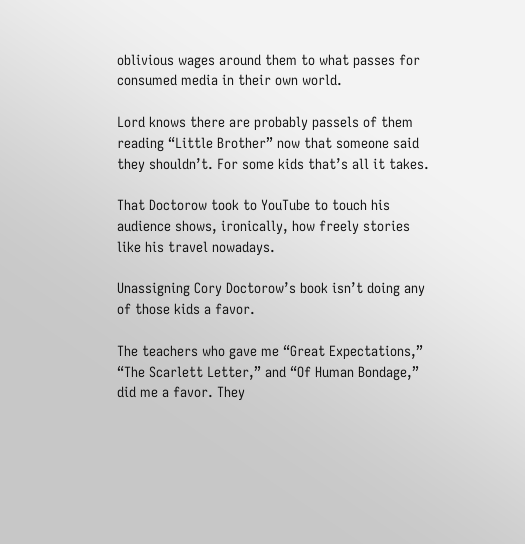oblivious wages around them to what passes for consumed media in their own world.

Lord knows there are probably passels of them reading “Little Brother” now that someone said they shouldn’t. For some kids that’s all it takes.

That Doctorow took to YouTube to touch his audience shows, ironically, how freely stories like his travel nowadays.

Unassigning Cory Doctorow’s book isn’t doing any of those kids a favor.

The teachers who gave me “Great Expectations,” “The Scarlett Letter,” and “Of Human Bondage,” did me a favor. They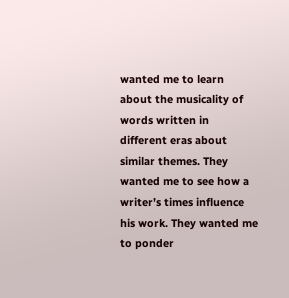wanted me to learn about the musicality of words written in different eras about similar themes. They wanted me to see how a writer’s times influence his work. They wanted me to ponder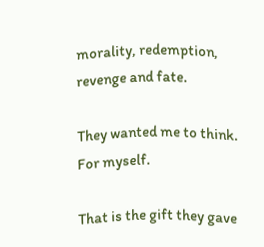morality, redemption, revenge and fate.

They wanted me to think. For myself.

That is the gift they gave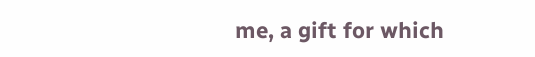me, a gift for which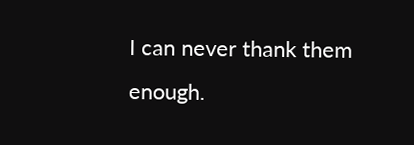I can never thank them enough.